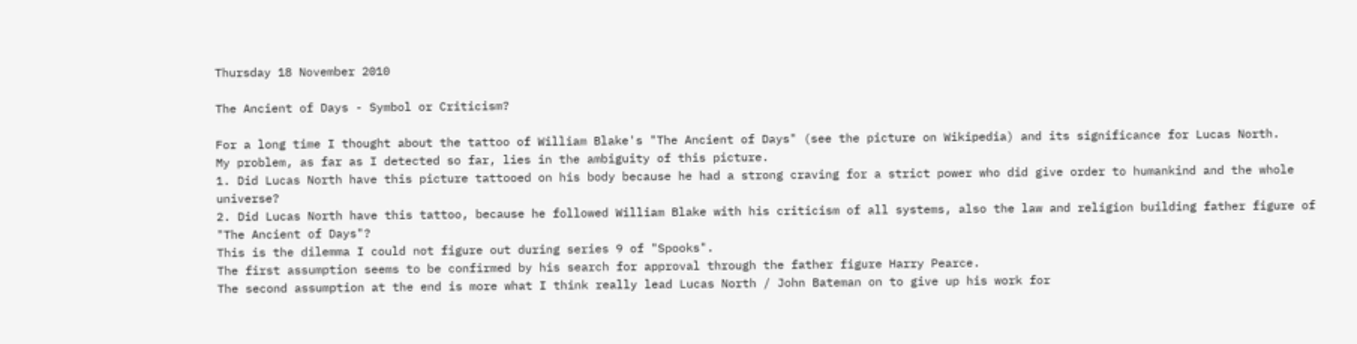Thursday 18 November 2010

The Ancient of Days - Symbol or Criticism?

For a long time I thought about the tattoo of William Blake's "The Ancient of Days" (see the picture on Wikipedia) and its significance for Lucas North.
My problem, as far as I detected so far, lies in the ambiguity of this picture.
1. Did Lucas North have this picture tattooed on his body because he had a strong craving for a strict power who did give order to humankind and the whole universe?
2. Did Lucas North have this tattoo, because he followed William Blake with his criticism of all systems, also the law and religion building father figure of "The Ancient of Days"?
This is the dilemma I could not figure out during series 9 of "Spooks".
The first assumption seems to be confirmed by his search for approval through the father figure Harry Pearce.
The second assumption at the end is more what I think really lead Lucas North / John Bateman on to give up his work for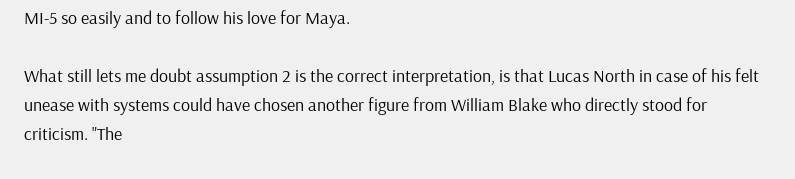MI-5 so easily and to follow his love for Maya.

What still lets me doubt assumption 2 is the correct interpretation, is that Lucas North in case of his felt unease with systems could have chosen another figure from William Blake who directly stood for criticism. "The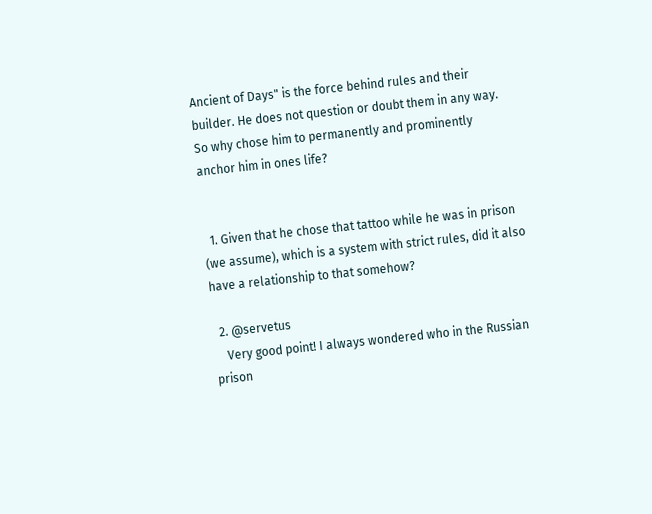Ancient of Days" is the force behind rules and their builder. He does not question or doubt them in any way. So why chose him to permanently and prominently anchor him in ones life?


  1. Given that he chose that tattoo while he was in prison (we assume), which is a system with strict rules, did it also have a relationship to that somehow?

  2. @servetus
    Very good point! I always wondered who in the Russian prison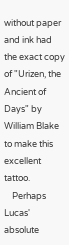without paper and ink had the exact copy of "Urizen, the Ancient of Days" by William Blake to make this excellent tattoo.
    Perhaps Lucas' absolute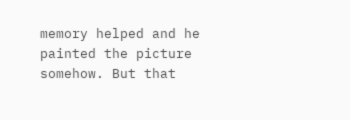memory helped and he painted the picture somehow. But that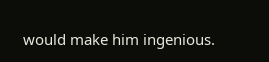would make him ingenious.